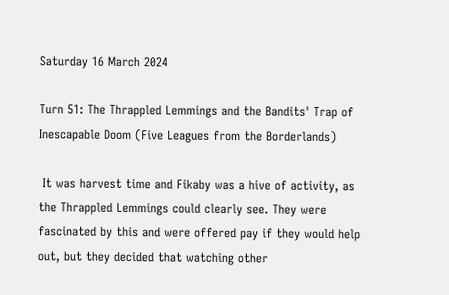Saturday 16 March 2024

Turn 51: The Thrappled Lemmings and the Bandits' Trap of Inescapable Doom (Five Leagues from the Borderlands)

 It was harvest time and Fikaby was a hive of activity, as the Thrappled Lemmings could clearly see. They were fascinated by this and were offered pay if they would help out, but they decided that watching other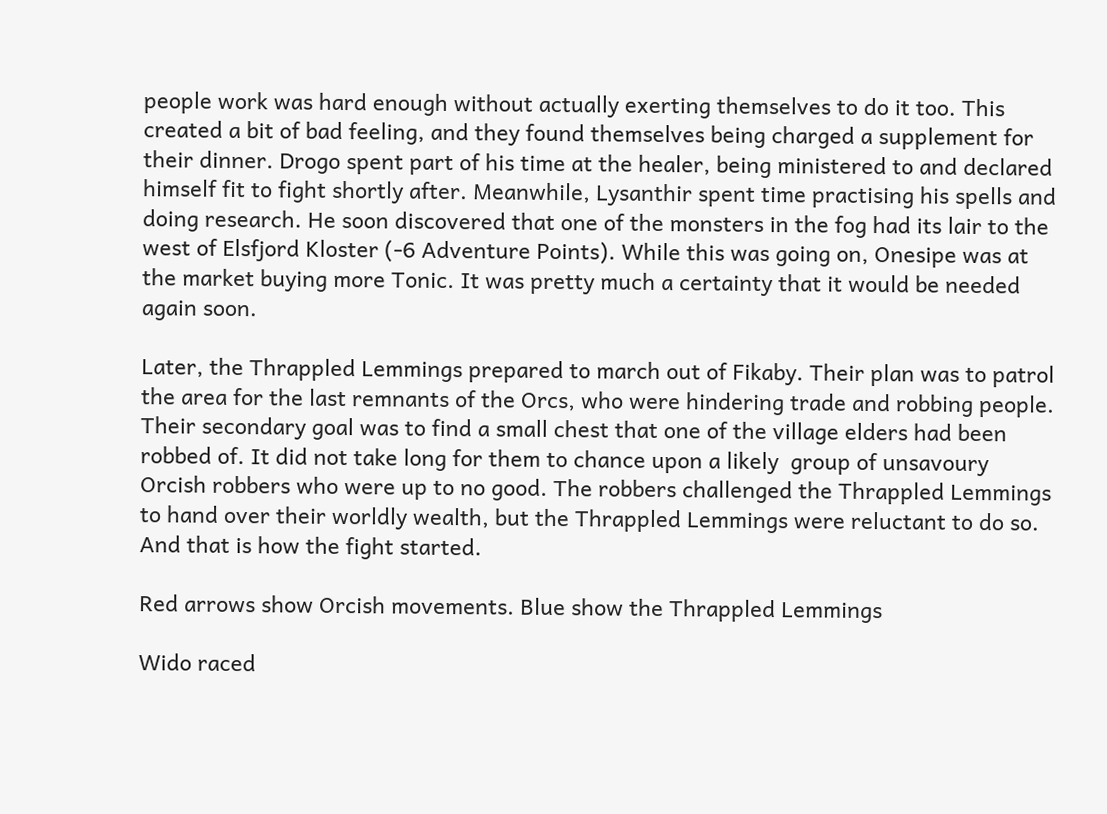people work was hard enough without actually exerting themselves to do it too. This created a bit of bad feeling, and they found themselves being charged a supplement for their dinner. Drogo spent part of his time at the healer, being ministered to and declared himself fit to fight shortly after. Meanwhile, Lysanthir spent time practising his spells and doing research. He soon discovered that one of the monsters in the fog had its lair to the west of Elsfjord Kloster (-6 Adventure Points). While this was going on, Onesipe was at the market buying more Tonic. It was pretty much a certainty that it would be needed again soon.

Later, the Thrappled Lemmings prepared to march out of Fikaby. Their plan was to patrol the area for the last remnants of the Orcs, who were hindering trade and robbing people. Their secondary goal was to find a small chest that one of the village elders had been robbed of. It did not take long for them to chance upon a likely  group of unsavoury Orcish robbers who were up to no good. The robbers challenged the Thrappled Lemmings to hand over their worldly wealth, but the Thrappled Lemmings were reluctant to do so. And that is how the fight started.

Red arrows show Orcish movements. Blue show the Thrappled Lemmings

Wido raced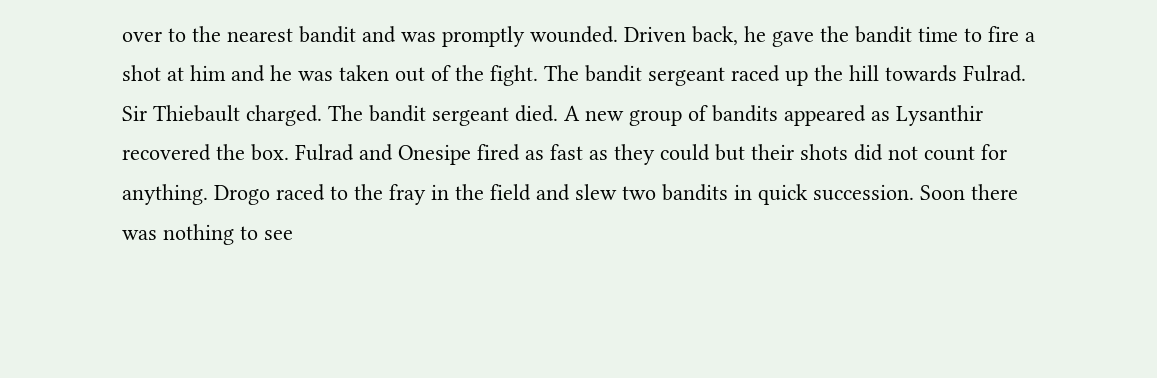over to the nearest bandit and was promptly wounded. Driven back, he gave the bandit time to fire a shot at him and he was taken out of the fight. The bandit sergeant raced up the hill towards Fulrad. Sir Thiebault charged. The bandit sergeant died. A new group of bandits appeared as Lysanthir recovered the box. Fulrad and Onesipe fired as fast as they could but their shots did not count for anything. Drogo raced to the fray in the field and slew two bandits in quick succession. Soon there was nothing to see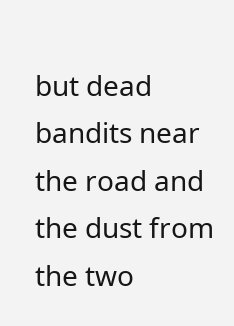but dead bandits near the road and the dust from the two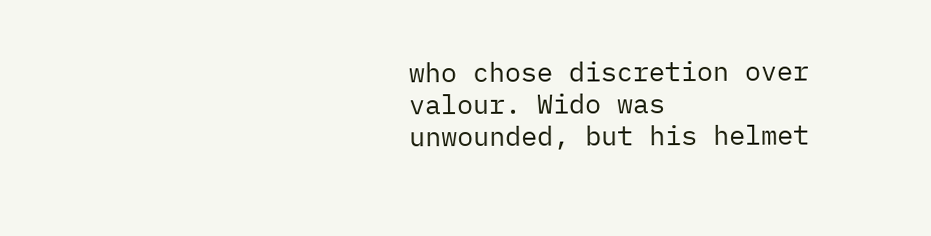who chose discretion over valour. Wido was unwounded, but his helmet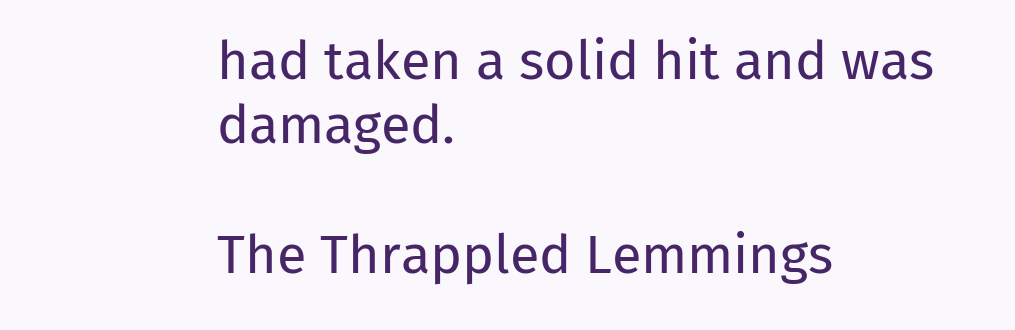had taken a solid hit and was damaged.

The Thrappled Lemmings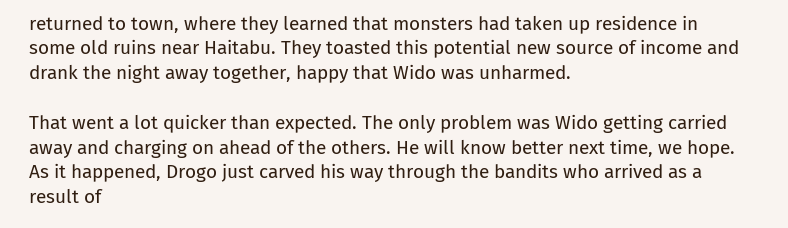returned to town, where they learned that monsters had taken up residence in some old ruins near Haitabu. They toasted this potential new source of income and drank the night away together, happy that Wido was unharmed.

That went a lot quicker than expected. The only problem was Wido getting carried away and charging on ahead of the others. He will know better next time, we hope. As it happened, Drogo just carved his way through the bandits who arrived as a result of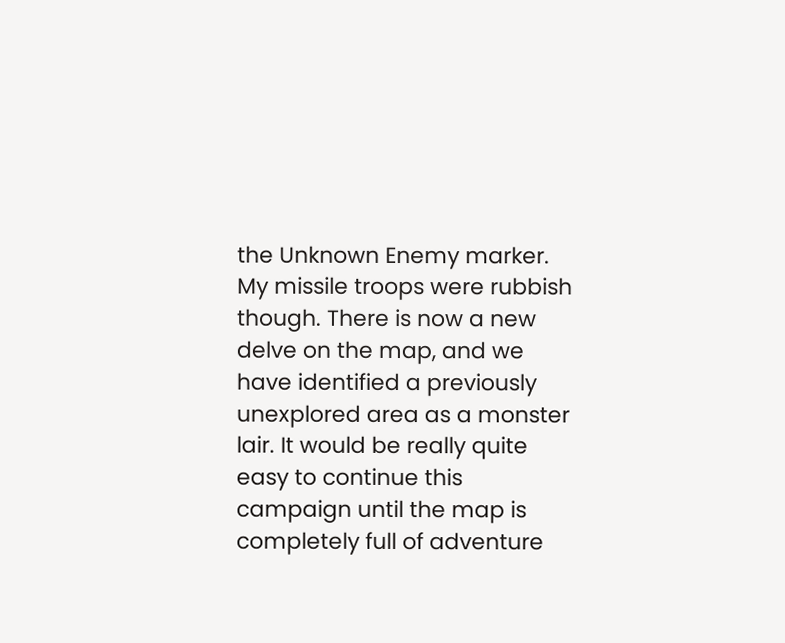the Unknown Enemy marker. My missile troops were rubbish though. There is now a new delve on the map, and we have identified a previously unexplored area as a monster lair. It would be really quite easy to continue this campaign until the map is completely full of adventure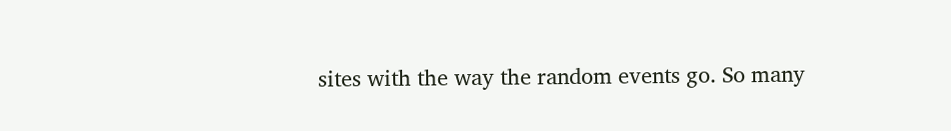sites with the way the random events go. So many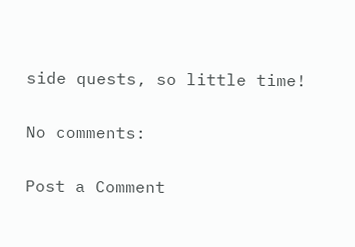side quests, so little time!

No comments:

Post a Comment